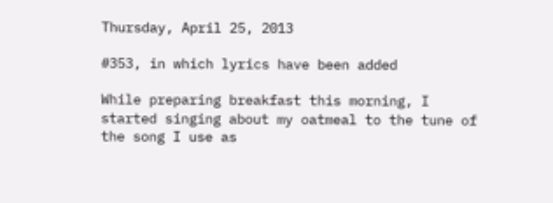Thursday, April 25, 2013

#353, in which lyrics have been added

While preparing breakfast this morning, I started singing about my oatmeal to the tune of the song I use as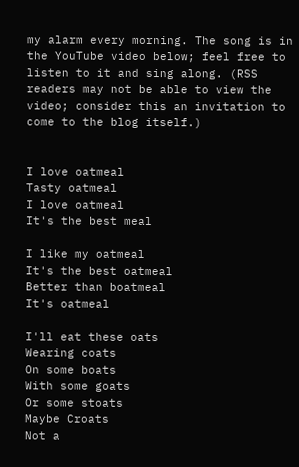my alarm every morning. The song is in the YouTube video below; feel free to listen to it and sing along. (RSS readers may not be able to view the video; consider this an invitation to come to the blog itself.)


I love oatmeal
Tasty oatmeal
I love oatmeal
It's the best meal

I like my oatmeal
It's the best oatmeal
Better than boatmeal
It's oatmeal

I'll eat these oats
Wearing coats
On some boats
With some goats
Or some stoats
Maybe Croats
Not a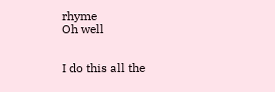rhyme
Oh well


I do this all the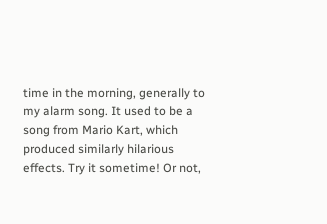time in the morning, generally to my alarm song. It used to be a song from Mario Kart, which produced similarly hilarious effects. Try it sometime! Or not,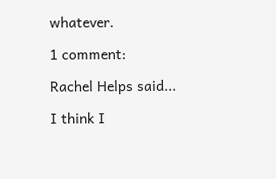whatever.

1 comment:

Rachel Helps said...

I think I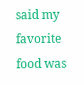said my favorite food was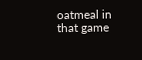oatmeal in that game